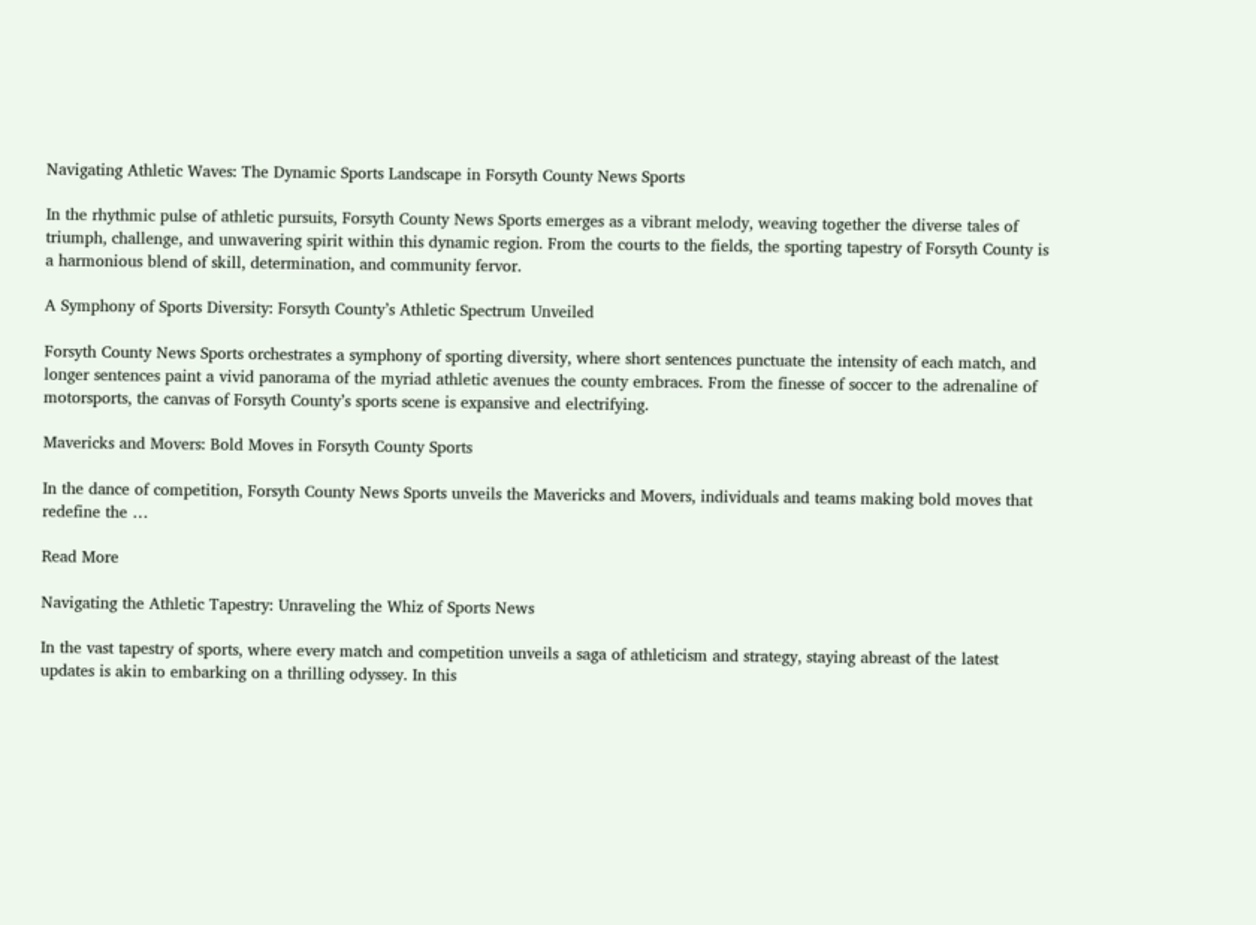Navigating Athletic Waves: The Dynamic Sports Landscape in Forsyth County News Sports

In the rhythmic pulse of athletic pursuits, Forsyth County News Sports emerges as a vibrant melody, weaving together the diverse tales of triumph, challenge, and unwavering spirit within this dynamic region. From the courts to the fields, the sporting tapestry of Forsyth County is a harmonious blend of skill, determination, and community fervor.

A Symphony of Sports Diversity: Forsyth County’s Athletic Spectrum Unveiled

Forsyth County News Sports orchestrates a symphony of sporting diversity, where short sentences punctuate the intensity of each match, and longer sentences paint a vivid panorama of the myriad athletic avenues the county embraces. From the finesse of soccer to the adrenaline of motorsports, the canvas of Forsyth County’s sports scene is expansive and electrifying.

Mavericks and Movers: Bold Moves in Forsyth County Sports

In the dance of competition, Forsyth County News Sports unveils the Mavericks and Movers, individuals and teams making bold moves that redefine the …

Read More

Navigating the Athletic Tapestry: Unraveling the Whiz of Sports News

In the vast tapestry of sports, where every match and competition unveils a saga of athleticism and strategy, staying abreast of the latest updates is akin to embarking on a thrilling odyssey. In this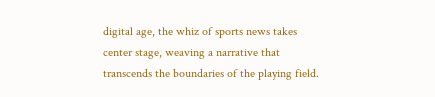digital age, the whiz of sports news takes center stage, weaving a narrative that transcends the boundaries of the playing field.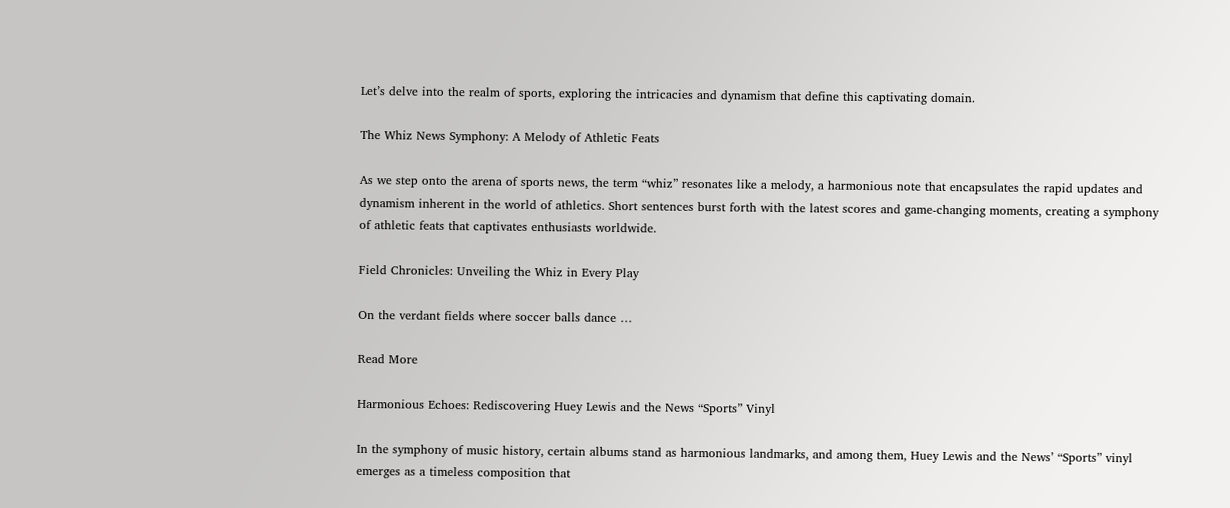Let’s delve into the realm of sports, exploring the intricacies and dynamism that define this captivating domain.

The Whiz News Symphony: A Melody of Athletic Feats

As we step onto the arena of sports news, the term “whiz” resonates like a melody, a harmonious note that encapsulates the rapid updates and dynamism inherent in the world of athletics. Short sentences burst forth with the latest scores and game-changing moments, creating a symphony of athletic feats that captivates enthusiasts worldwide.

Field Chronicles: Unveiling the Whiz in Every Play

On the verdant fields where soccer balls dance …

Read More

Harmonious Echoes: Rediscovering Huey Lewis and the News “Sports” Vinyl

In the symphony of music history, certain albums stand as harmonious landmarks, and among them, Huey Lewis and the News’ “Sports” vinyl emerges as a timeless composition that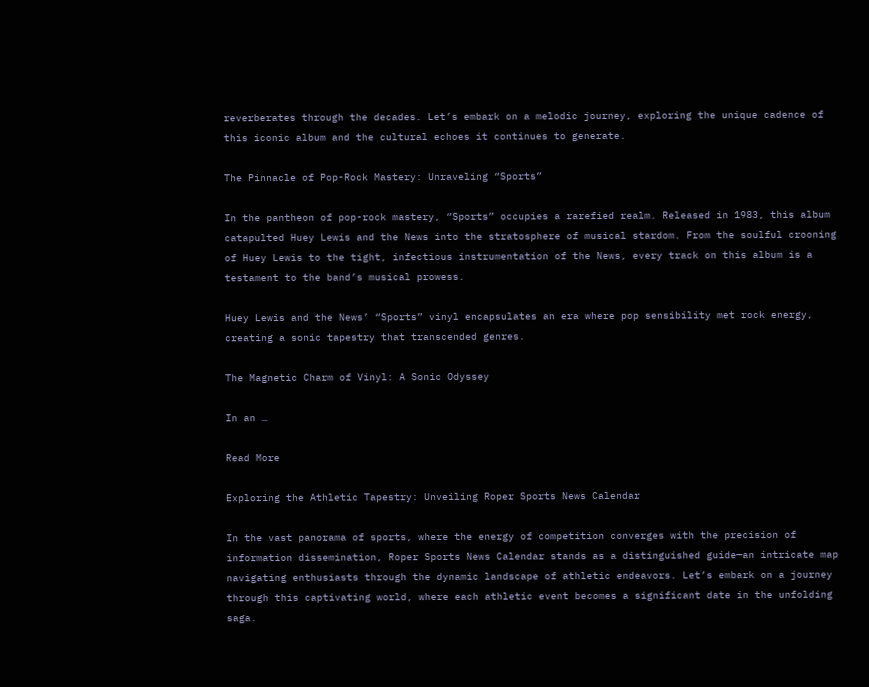reverberates through the decades. Let’s embark on a melodic journey, exploring the unique cadence of this iconic album and the cultural echoes it continues to generate.

The Pinnacle of Pop-Rock Mastery: Unraveling “Sports”

In the pantheon of pop-rock mastery, “Sports” occupies a rarefied realm. Released in 1983, this album catapulted Huey Lewis and the News into the stratosphere of musical stardom. From the soulful crooning of Huey Lewis to the tight, infectious instrumentation of the News, every track on this album is a testament to the band’s musical prowess.

Huey Lewis and the News’ “Sports” vinyl encapsulates an era where pop sensibility met rock energy, creating a sonic tapestry that transcended genres.

The Magnetic Charm of Vinyl: A Sonic Odyssey

In an …

Read More

Exploring the Athletic Tapestry: Unveiling Roper Sports News Calendar

In the vast panorama of sports, where the energy of competition converges with the precision of information dissemination, Roper Sports News Calendar stands as a distinguished guide—an intricate map navigating enthusiasts through the dynamic landscape of athletic endeavors. Let’s embark on a journey through this captivating world, where each athletic event becomes a significant date in the unfolding saga.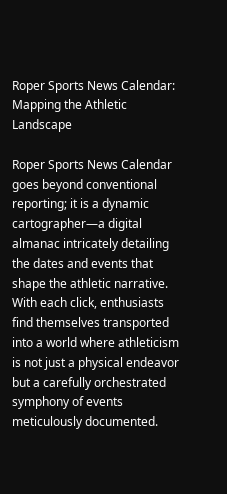Roper Sports News Calendar: Mapping the Athletic Landscape

Roper Sports News Calendar goes beyond conventional reporting; it is a dynamic cartographer—a digital almanac intricately detailing the dates and events that shape the athletic narrative. With each click, enthusiasts find themselves transported into a world where athleticism is not just a physical endeavor but a carefully orchestrated symphony of events meticulously documented.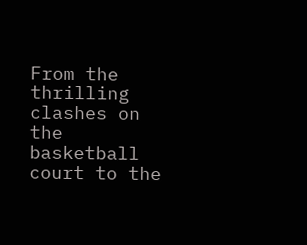From the thrilling clashes on the basketball court to the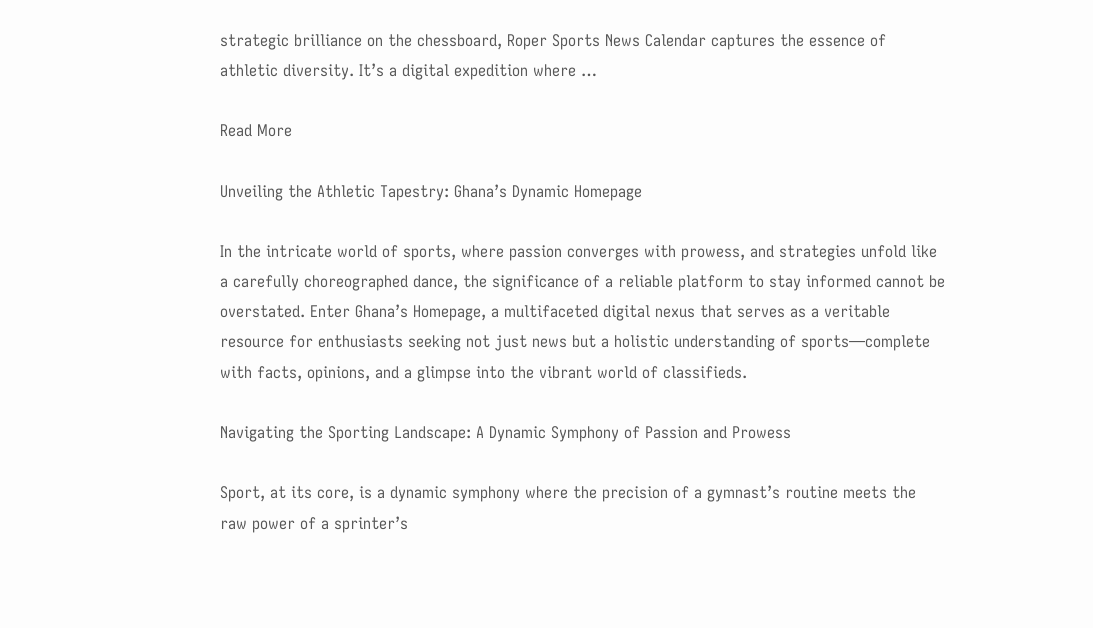strategic brilliance on the chessboard, Roper Sports News Calendar captures the essence of athletic diversity. It’s a digital expedition where …

Read More

Unveiling the Athletic Tapestry: Ghana’s Dynamic Homepage

In the intricate world of sports, where passion converges with prowess, and strategies unfold like a carefully choreographed dance, the significance of a reliable platform to stay informed cannot be overstated. Enter Ghana’s Homepage, a multifaceted digital nexus that serves as a veritable resource for enthusiasts seeking not just news but a holistic understanding of sports—complete with facts, opinions, and a glimpse into the vibrant world of classifieds.

Navigating the Sporting Landscape: A Dynamic Symphony of Passion and Prowess

Sport, at its core, is a dynamic symphony where the precision of a gymnast’s routine meets the raw power of a sprinter’s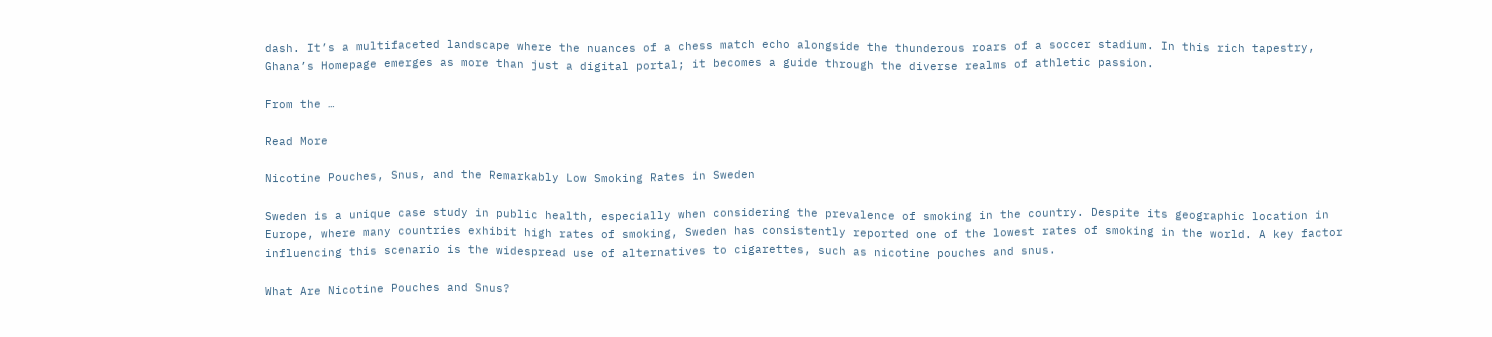dash. It’s a multifaceted landscape where the nuances of a chess match echo alongside the thunderous roars of a soccer stadium. In this rich tapestry, Ghana’s Homepage emerges as more than just a digital portal; it becomes a guide through the diverse realms of athletic passion.

From the …

Read More

Nicotine Pouches, Snus, and the Remarkably Low Smoking Rates in Sweden

Sweden is a unique case study in public health, especially when considering the prevalence of smoking in the country. Despite its geographic location in Europe, where many countries exhibit high rates of smoking, Sweden has consistently reported one of the lowest rates of smoking in the world. A key factor influencing this scenario is the widespread use of alternatives to cigarettes, such as nicotine pouches and snus.

What Are Nicotine Pouches and Snus?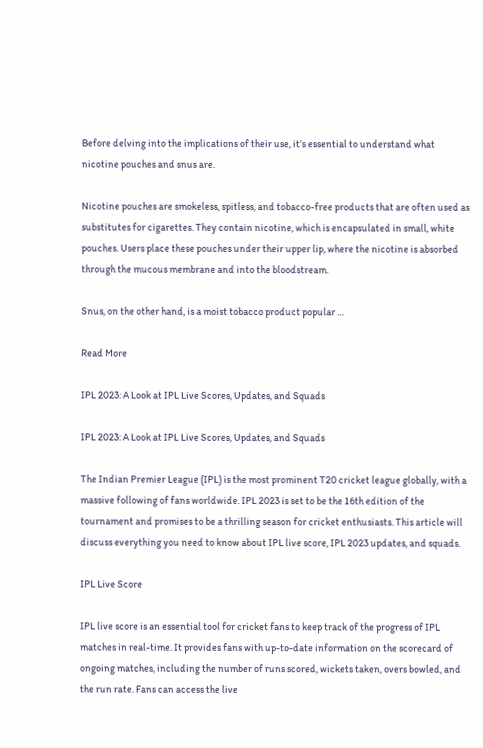Before delving into the implications of their use, it’s essential to understand what nicotine pouches and snus are.

Nicotine pouches are smokeless, spitless, and tobacco-free products that are often used as substitutes for cigarettes. They contain nicotine, which is encapsulated in small, white pouches. Users place these pouches under their upper lip, where the nicotine is absorbed through the mucous membrane and into the bloodstream.

Snus, on the other hand, is a moist tobacco product popular …

Read More

IPL 2023: A Look at IPL Live Scores, Updates, and Squads

IPL 2023: A Look at IPL Live Scores, Updates, and Squads

The Indian Premier League (IPL) is the most prominent T20 cricket league globally, with a massive following of fans worldwide. IPL 2023 is set to be the 16th edition of the tournament and promises to be a thrilling season for cricket enthusiasts. This article will discuss everything you need to know about IPL live score, IPL 2023 updates, and squads.

IPL Live Score

IPL live score is an essential tool for cricket fans to keep track of the progress of IPL matches in real-time. It provides fans with up-to-date information on the scorecard of ongoing matches, including the number of runs scored, wickets taken, overs bowled, and the run rate. Fans can access the live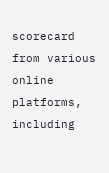scorecard from various online platforms, including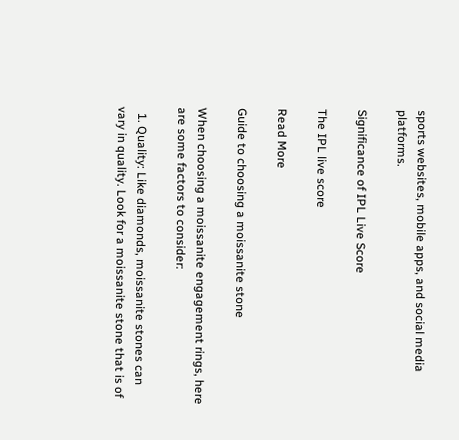sports websites, mobile apps, and social media platforms.

Significance of IPL Live Score

The IPL live score

Read More

Guide to choosing a moissanite stone

When choosing a moissanite engagement rings, here are some factors to consider:

  1. Quality: Like diamonds, moissanite stones can vary in quality. Look for a moissanite stone that is of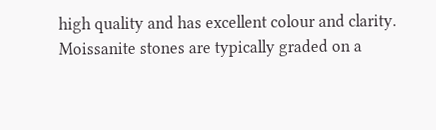high quality and has excellent colour and clarity. Moissanite stones are typically graded on a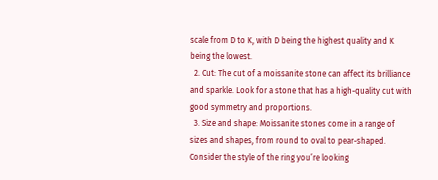scale from D to K, with D being the highest quality and K being the lowest.
  2. Cut: The cut of a moissanite stone can affect its brilliance and sparkle. Look for a stone that has a high-quality cut with good symmetry and proportions.
  3. Size and shape: Moissanite stones come in a range of sizes and shapes, from round to oval to pear-shaped. Consider the style of the ring you’re looking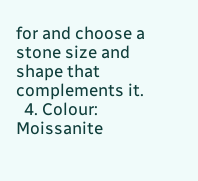for and choose a stone size and shape that complements it.
  4. Colour: Moissanite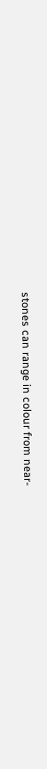stones can range in colour from near-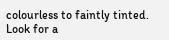colourless to faintly tinted. Look for a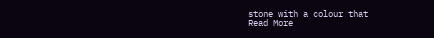stone with a colour that
Read More